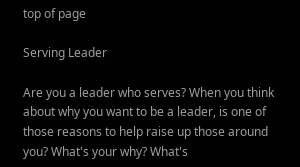top of page

Serving Leader

Are you a leader who serves? When you think about why you want to be a leader, is one of those reasons to help raise up those around you? What's your why? What's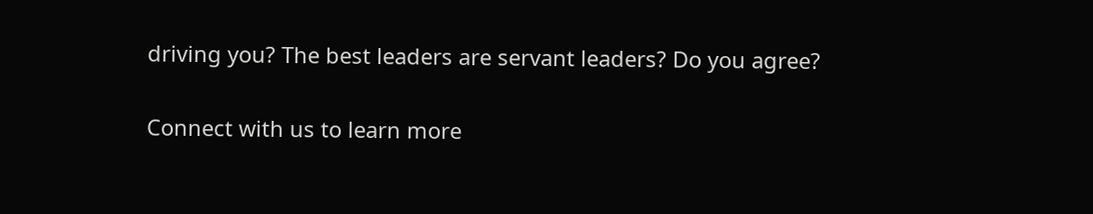driving you? The best leaders are servant leaders? Do you agree?

Connect with us to learn more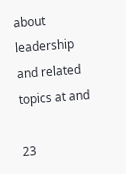about leadership and related topics at and

23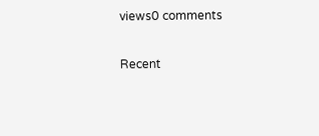views0 comments

Recent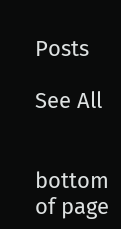Posts

See All


bottom of page